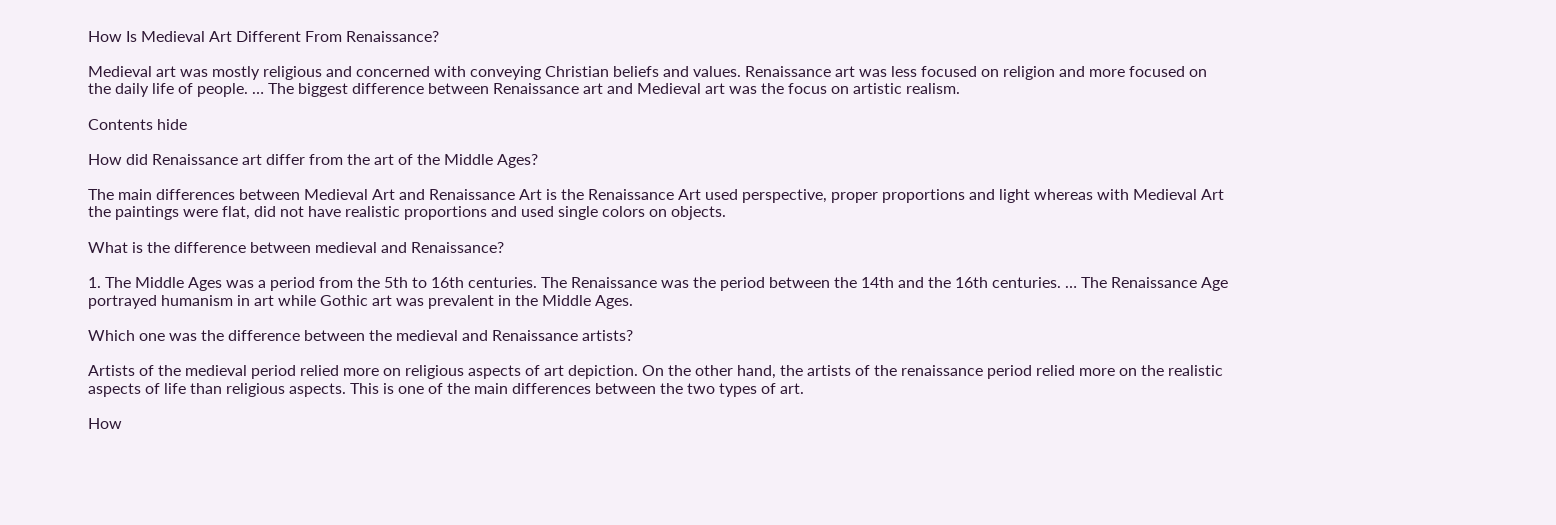How Is Medieval Art Different From Renaissance?

Medieval art was mostly religious and concerned with conveying Christian beliefs and values. Renaissance art was less focused on religion and more focused on the daily life of people. … The biggest difference between Renaissance art and Medieval art was the focus on artistic realism.

Contents hide

How did Renaissance art differ from the art of the Middle Ages?

The main differences between Medieval Art and Renaissance Art is the Renaissance Art used perspective, proper proportions and light whereas with Medieval Art the paintings were flat, did not have realistic proportions and used single colors on objects.

What is the difference between medieval and Renaissance?

1. The Middle Ages was a period from the 5th to 16th centuries. The Renaissance was the period between the 14th and the 16th centuries. … The Renaissance Age portrayed humanism in art while Gothic art was prevalent in the Middle Ages.

Which one was the difference between the medieval and Renaissance artists?

Artists of the medieval period relied more on religious aspects of art depiction. On the other hand, the artists of the renaissance period relied more on the realistic aspects of life than religious aspects. This is one of the main differences between the two types of art.

How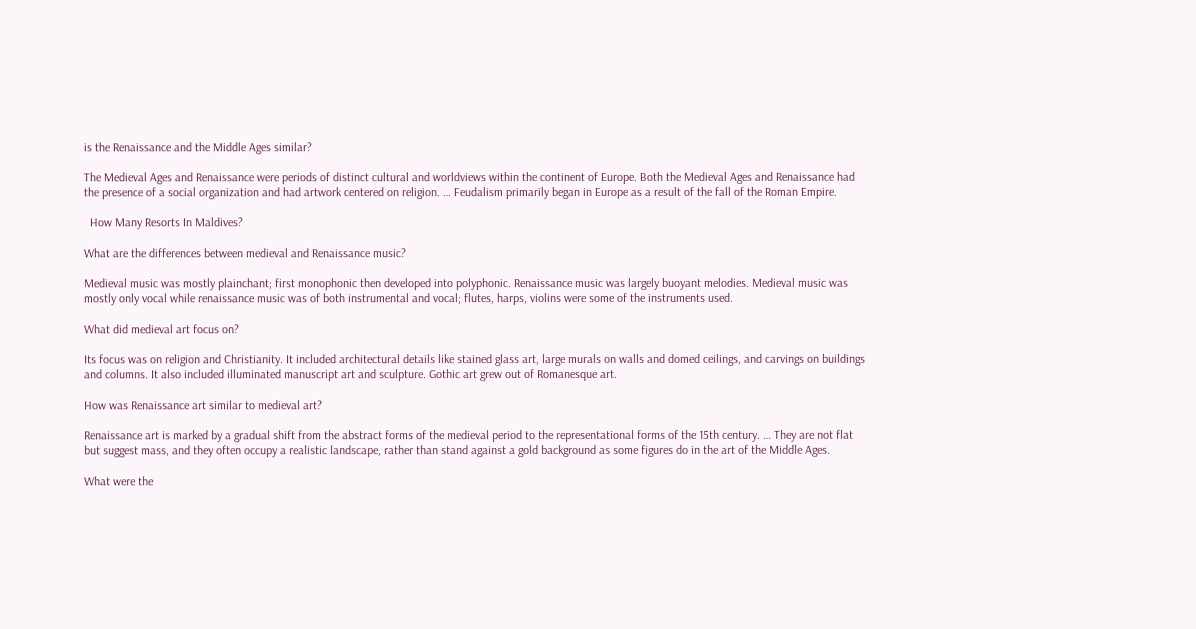is the Renaissance and the Middle Ages similar?

The Medieval Ages and Renaissance were periods of distinct cultural and worldviews within the continent of Europe. Both the Medieval Ages and Renaissance had the presence of a social organization and had artwork centered on religion. … Feudalism primarily began in Europe as a result of the fall of the Roman Empire.

  How Many Resorts In Maldives?

What are the differences between medieval and Renaissance music?

Medieval music was mostly plainchant; first monophonic then developed into polyphonic. Renaissance music was largely buoyant melodies. Medieval music was mostly only vocal while renaissance music was of both instrumental and vocal; flutes, harps, violins were some of the instruments used.

What did medieval art focus on?

Its focus was on religion and Christianity. It included architectural details like stained glass art, large murals on walls and domed ceilings, and carvings on buildings and columns. It also included illuminated manuscript art and sculpture. Gothic art grew out of Romanesque art.

How was Renaissance art similar to medieval art?

Renaissance art is marked by a gradual shift from the abstract forms of the medieval period to the representational forms of the 15th century. … They are not flat but suggest mass, and they often occupy a realistic landscape, rather than stand against a gold background as some figures do in the art of the Middle Ages.

What were the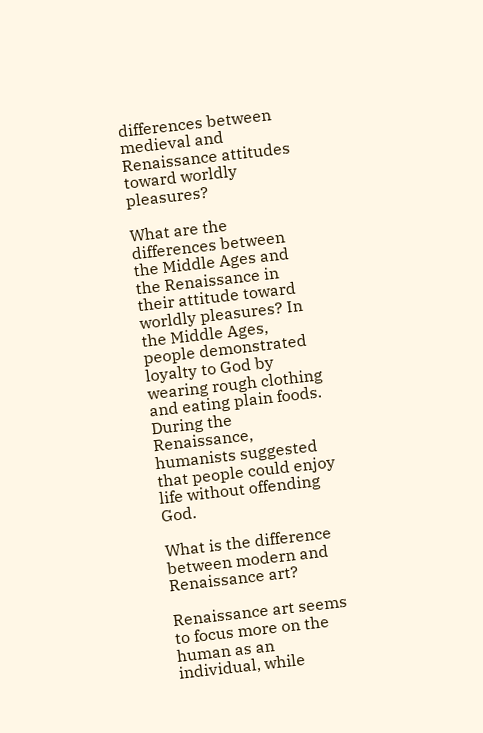differences between medieval and Renaissance attitudes toward worldly pleasures?

What are the differences between the Middle Ages and the Renaissance in their attitude toward worldly pleasures? In the Middle Ages, people demonstrated loyalty to God by wearing rough clothing and eating plain foods. During the Renaissance, humanists suggested that people could enjoy life without offending God.

What is the difference between modern and Renaissance art?

Renaissance art seems to focus more on the human as an individual, while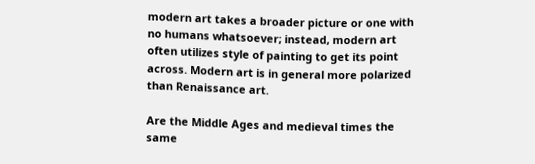modern art takes a broader picture or one with no humans whatsoever; instead, modern art often utilizes style of painting to get its point across. Modern art is in general more polarized than Renaissance art.

Are the Middle Ages and medieval times the same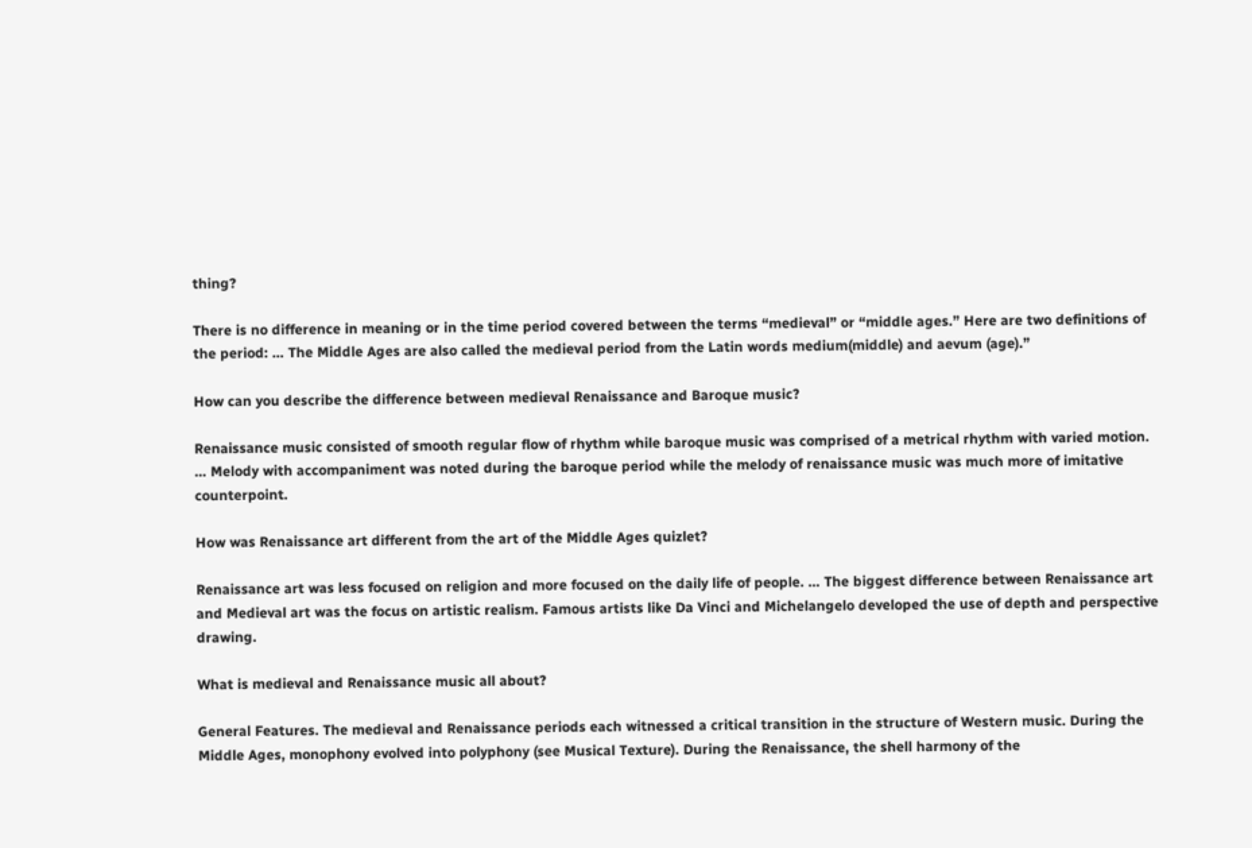thing?

There is no difference in meaning or in the time period covered between the terms “medieval” or “middle ages.” Here are two definitions of the period: … The Middle Ages are also called the medieval period from the Latin words medium(middle) and aevum (age).”

How can you describe the difference between medieval Renaissance and Baroque music?

Renaissance music consisted of smooth regular flow of rhythm while baroque music was comprised of a metrical rhythm with varied motion. … Melody with accompaniment was noted during the baroque period while the melody of renaissance music was much more of imitative counterpoint.

How was Renaissance art different from the art of the Middle Ages quizlet?

Renaissance art was less focused on religion and more focused on the daily life of people. … The biggest difference between Renaissance art and Medieval art was the focus on artistic realism. Famous artists like Da Vinci and Michelangelo developed the use of depth and perspective drawing.

What is medieval and Renaissance music all about?

General Features. The medieval and Renaissance periods each witnessed a critical transition in the structure of Western music. During the Middle Ages, monophony evolved into polyphony (see Musical Texture). During the Renaissance, the shell harmony of the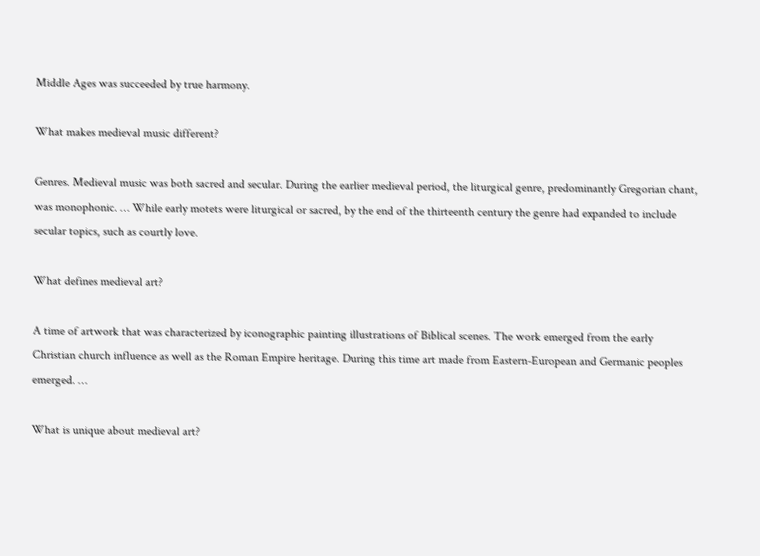Middle Ages was succeeded by true harmony.

What makes medieval music different?

Genres. Medieval music was both sacred and secular. During the earlier medieval period, the liturgical genre, predominantly Gregorian chant, was monophonic. … While early motets were liturgical or sacred, by the end of the thirteenth century the genre had expanded to include secular topics, such as courtly love.

What defines medieval art?

A time of artwork that was characterized by iconographic painting illustrations of Biblical scenes. The work emerged from the early Christian church influence as well as the Roman Empire heritage. During this time art made from Eastern-European and Germanic peoples emerged. …

What is unique about medieval art?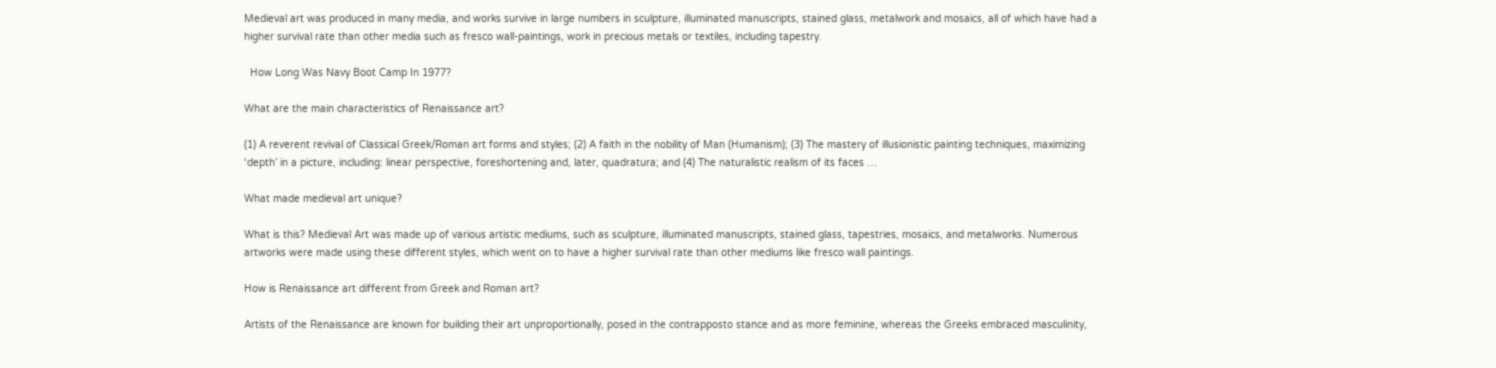Medieval art was produced in many media, and works survive in large numbers in sculpture, illuminated manuscripts, stained glass, metalwork and mosaics, all of which have had a higher survival rate than other media such as fresco wall-paintings, work in precious metals or textiles, including tapestry.

  How Long Was Navy Boot Camp In 1977?

What are the main characteristics of Renaissance art?

(1) A reverent revival of Classical Greek/Roman art forms and styles; (2) A faith in the nobility of Man (Humanism); (3) The mastery of illusionistic painting techniques, maximizing ‘depth’ in a picture, including: linear perspective, foreshortening and, later, quadratura; and (4) The naturalistic realism of its faces …

What made medieval art unique?

What is this? Medieval Art was made up of various artistic mediums, such as sculpture, illuminated manuscripts, stained glass, tapestries, mosaics, and metalworks. Numerous artworks were made using these different styles, which went on to have a higher survival rate than other mediums like fresco wall paintings.

How is Renaissance art different from Greek and Roman art?

Artists of the Renaissance are known for building their art unproportionally, posed in the contrapposto stance and as more feminine, whereas the Greeks embraced masculinity,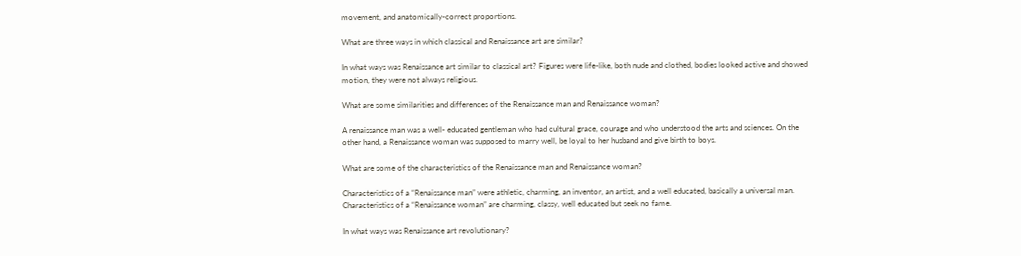movement, and anatomically-correct proportions.

What are three ways in which classical and Renaissance art are similar?

In what ways was Renaissance art similar to classical art? Figures were life-like, both nude and clothed, bodies looked active and showed motion, they were not always religious.

What are some similarities and differences of the Renaissance man and Renaissance woman?

A renaissance man was a well- educated gentleman who had cultural grace, courage and who understood the arts and sciences. On the other hand, a Renaissance woman was supposed to marry well, be loyal to her husband and give birth to boys.

What are some of the characteristics of the Renaissance man and Renaissance woman?

Characteristics of a “Renaissance man” were athletic, charming, an inventor, an artist, and a well educated, basically a universal man. Characteristics of a “Renaissance woman” are charming, classy, well educated but seek no fame.

In what ways was Renaissance art revolutionary?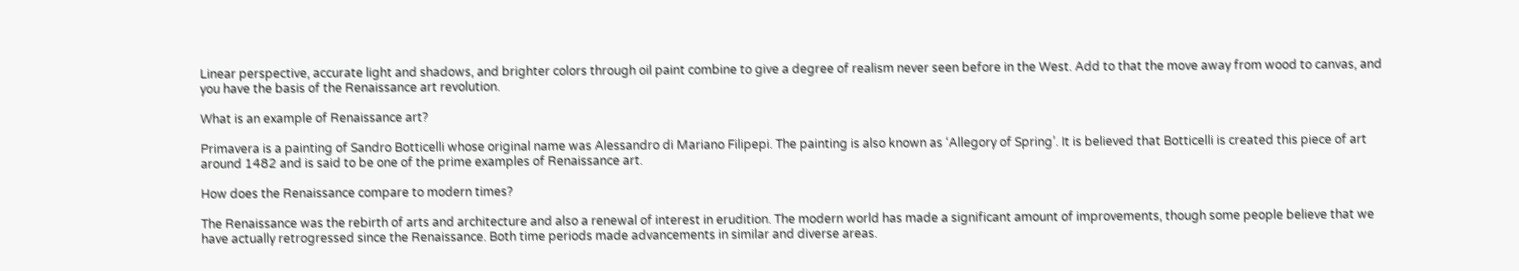Linear perspective, accurate light and shadows, and brighter colors through oil paint combine to give a degree of realism never seen before in the West. Add to that the move away from wood to canvas, and you have the basis of the Renaissance art revolution.

What is an example of Renaissance art?

Primavera is a painting of Sandro Botticelli whose original name was Alessandro di Mariano Filipepi. The painting is also known as ‘Allegory of Spring’. It is believed that Botticelli is created this piece of art around 1482 and is said to be one of the prime examples of Renaissance art.

How does the Renaissance compare to modern times?

The Renaissance was the rebirth of arts and architecture and also a renewal of interest in erudition. The modern world has made a significant amount of improvements, though some people believe that we have actually retrogressed since the Renaissance. Both time periods made advancements in similar and diverse areas.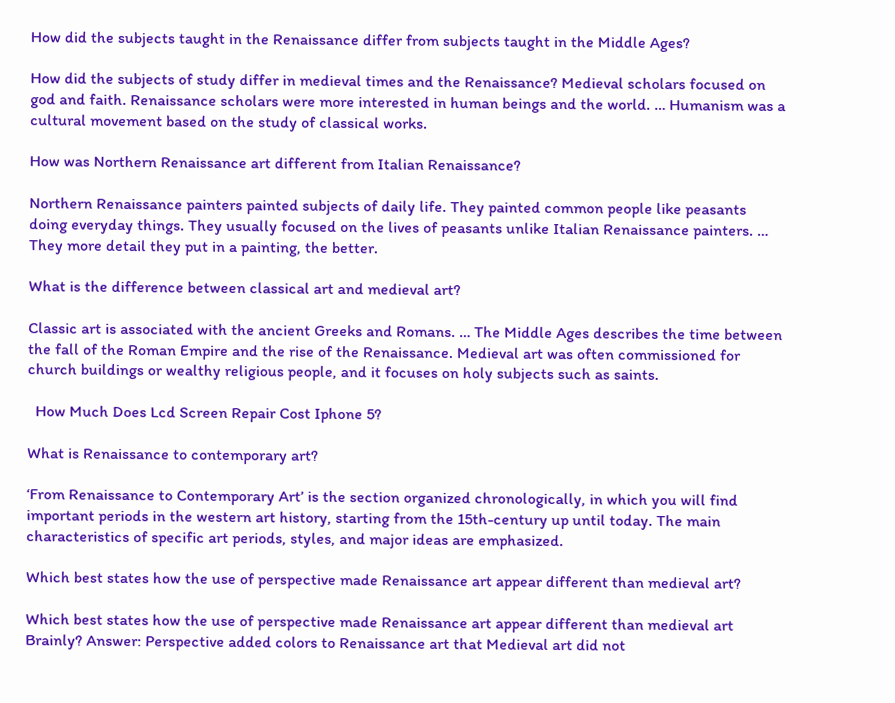How did the subjects taught in the Renaissance differ from subjects taught in the Middle Ages?

How did the subjects of study differ in medieval times and the Renaissance? Medieval scholars focused on god and faith. Renaissance scholars were more interested in human beings and the world. … Humanism was a cultural movement based on the study of classical works.

How was Northern Renaissance art different from Italian Renaissance?

Northern Renaissance painters painted subjects of daily life. They painted common people like peasants doing everyday things. They usually focused on the lives of peasants unlike Italian Renaissance painters. … They more detail they put in a painting, the better.

What is the difference between classical art and medieval art?

Classic art is associated with the ancient Greeks and Romans. … The Middle Ages describes the time between the fall of the Roman Empire and the rise of the Renaissance. Medieval art was often commissioned for church buildings or wealthy religious people, and it focuses on holy subjects such as saints.

  How Much Does Lcd Screen Repair Cost Iphone 5?

What is Renaissance to contemporary art?

‘From Renaissance to Contemporary Art’ is the section organized chronologically, in which you will find important periods in the western art history, starting from the 15th-century up until today. The main characteristics of specific art periods, styles, and major ideas are emphasized.

Which best states how the use of perspective made Renaissance art appear different than medieval art?

Which best states how the use of perspective made Renaissance art appear different than medieval art Brainly? Answer: Perspective added colors to Renaissance art that Medieval art did not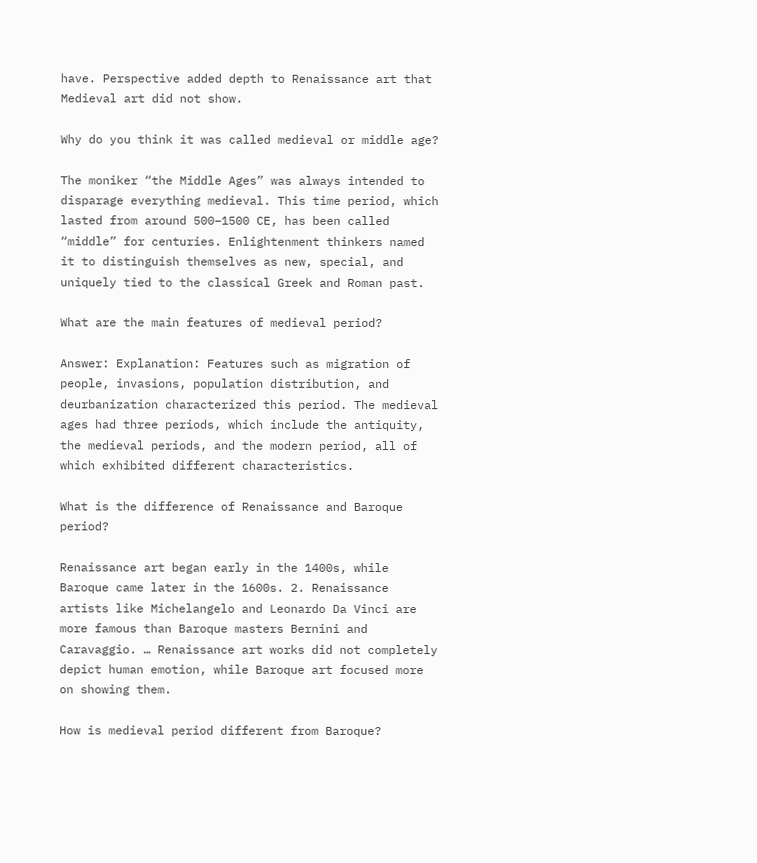have. Perspective added depth to Renaissance art that Medieval art did not show.

Why do you think it was called medieval or middle age?

The moniker “the Middle Ages” was always intended to disparage everything medieval. This time period, which lasted from around 500–1500 CE, has been called “middle” for centuries. Enlightenment thinkers named it to distinguish themselves as new, special, and uniquely tied to the classical Greek and Roman past.

What are the main features of medieval period?

Answer: Explanation: Features such as migration of people, invasions, population distribution, and deurbanization characterized this period. The medieval ages had three periods, which include the antiquity, the medieval periods, and the modern period, all of which exhibited different characteristics.

What is the difference of Renaissance and Baroque period?

Renaissance art began early in the 1400s, while Baroque came later in the 1600s. 2. Renaissance artists like Michelangelo and Leonardo Da Vinci are more famous than Baroque masters Bernini and Caravaggio. … Renaissance art works did not completely depict human emotion, while Baroque art focused more on showing them.

How is medieval period different from Baroque?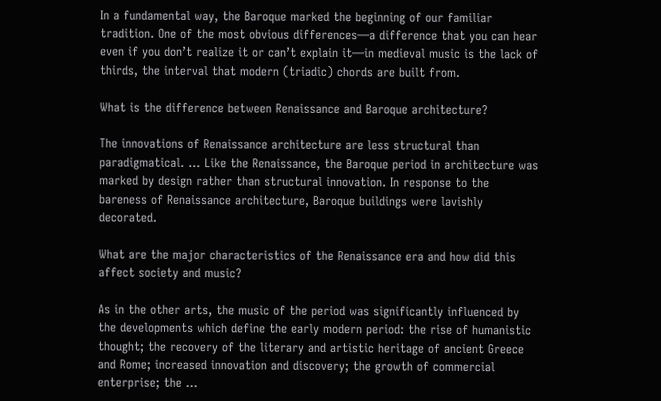In a fundamental way, the Baroque marked the beginning of our familiar tradition. One of the most obvious differences—a difference that you can hear even if you don’t realize it or can’t explain it—in medieval music is the lack of thirds, the interval that modern (triadic) chords are built from.

What is the difference between Renaissance and Baroque architecture?

The innovations of Renaissance architecture are less structural than paradigmatical. … Like the Renaissance, the Baroque period in architecture was marked by design rather than structural innovation. In response to the bareness of Renaissance architecture, Baroque buildings were lavishly decorated.

What are the major characteristics of the Renaissance era and how did this affect society and music?

As in the other arts, the music of the period was significantly influenced by the developments which define the early modern period: the rise of humanistic thought; the recovery of the literary and artistic heritage of ancient Greece and Rome; increased innovation and discovery; the growth of commercial enterprise; the …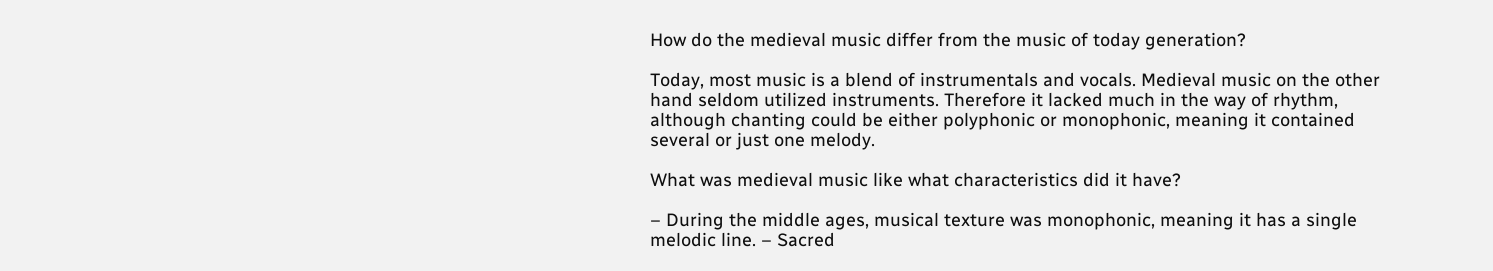How do the medieval music differ from the music of today generation?

Today, most music is a blend of instrumentals and vocals. Medieval music on the other hand seldom utilized instruments. Therefore it lacked much in the way of rhythm, although chanting could be either polyphonic or monophonic, meaning it contained several or just one melody.

What was medieval music like what characteristics did it have?

– During the middle ages, musical texture was monophonic, meaning it has a single melodic line. – Sacred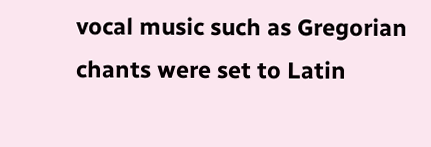vocal music such as Gregorian chants were set to Latin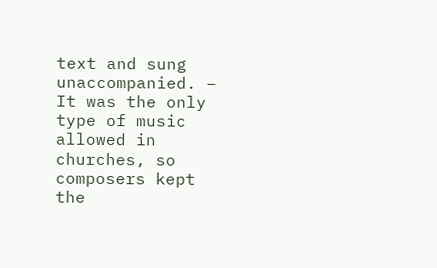text and sung unaccompanied. – It was the only type of music allowed in churches, so composers kept the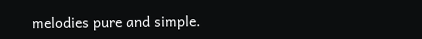melodies pure and simple.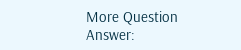More Question Answer: